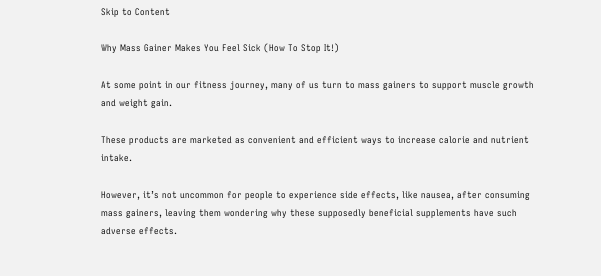Skip to Content

Why Mass Gainer Makes You Feel Sick (How To Stop It!)

At some point in our fitness journey, many of us turn to mass gainers to support muscle growth and weight gain.

These products are marketed as convenient and efficient ways to increase calorie and nutrient intake.

However, it’s not uncommon for people to experience side effects, like nausea, after consuming mass gainers, leaving them wondering why these supposedly beneficial supplements have such adverse effects.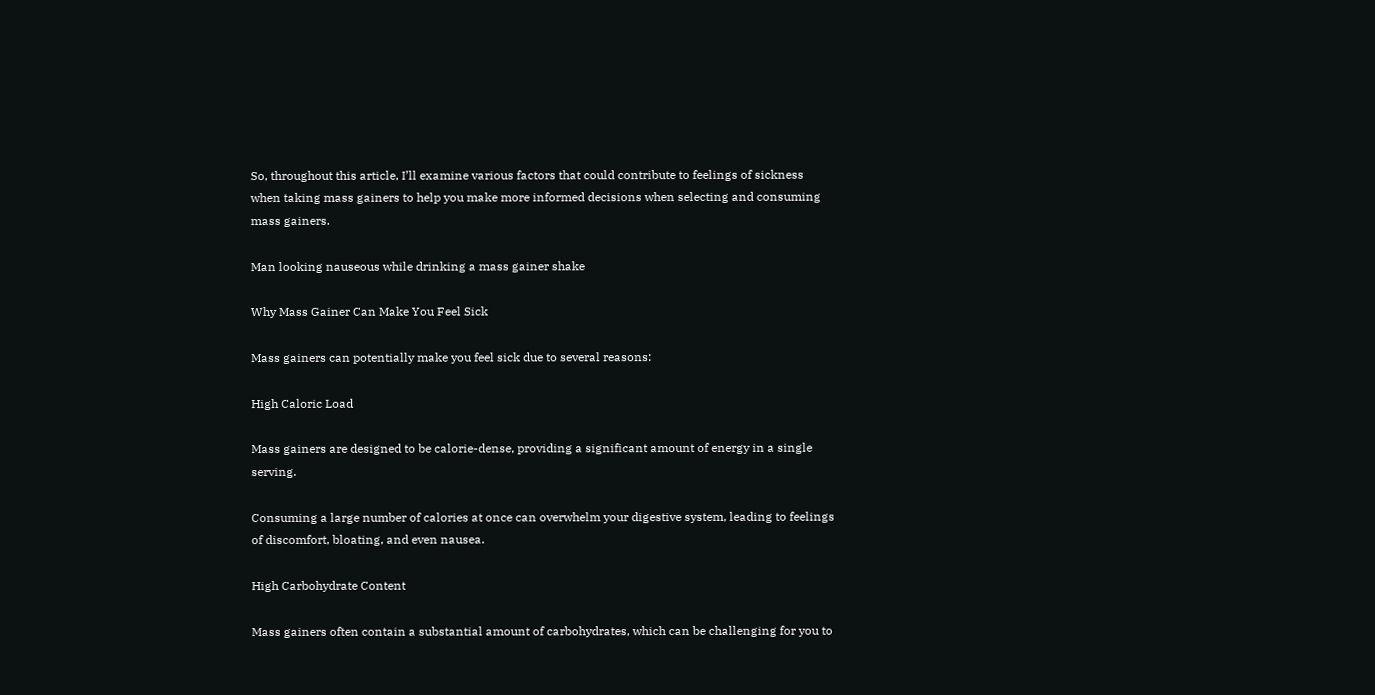So, throughout this article, I’ll examine various factors that could contribute to feelings of sickness when taking mass gainers to help you make more informed decisions when selecting and consuming mass gainers.

Man looking nauseous while drinking a mass gainer shake

Why Mass Gainer Can Make You Feel Sick

Mass gainers can potentially make you feel sick due to several reasons:

High Caloric Load

Mass gainers are designed to be calorie-dense, providing a significant amount of energy in a single serving.

Consuming a large number of calories at once can overwhelm your digestive system, leading to feelings of discomfort, bloating, and even nausea.

High Carbohydrate Content

Mass gainers often contain a substantial amount of carbohydrates, which can be challenging for you to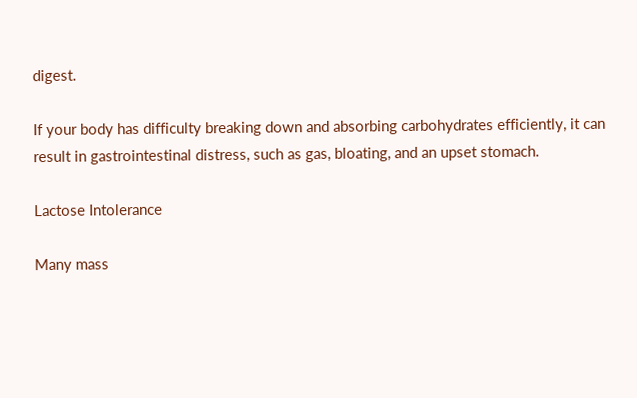digest.

If your body has difficulty breaking down and absorbing carbohydrates efficiently, it can result in gastrointestinal distress, such as gas, bloating, and an upset stomach.

Lactose Intolerance

Many mass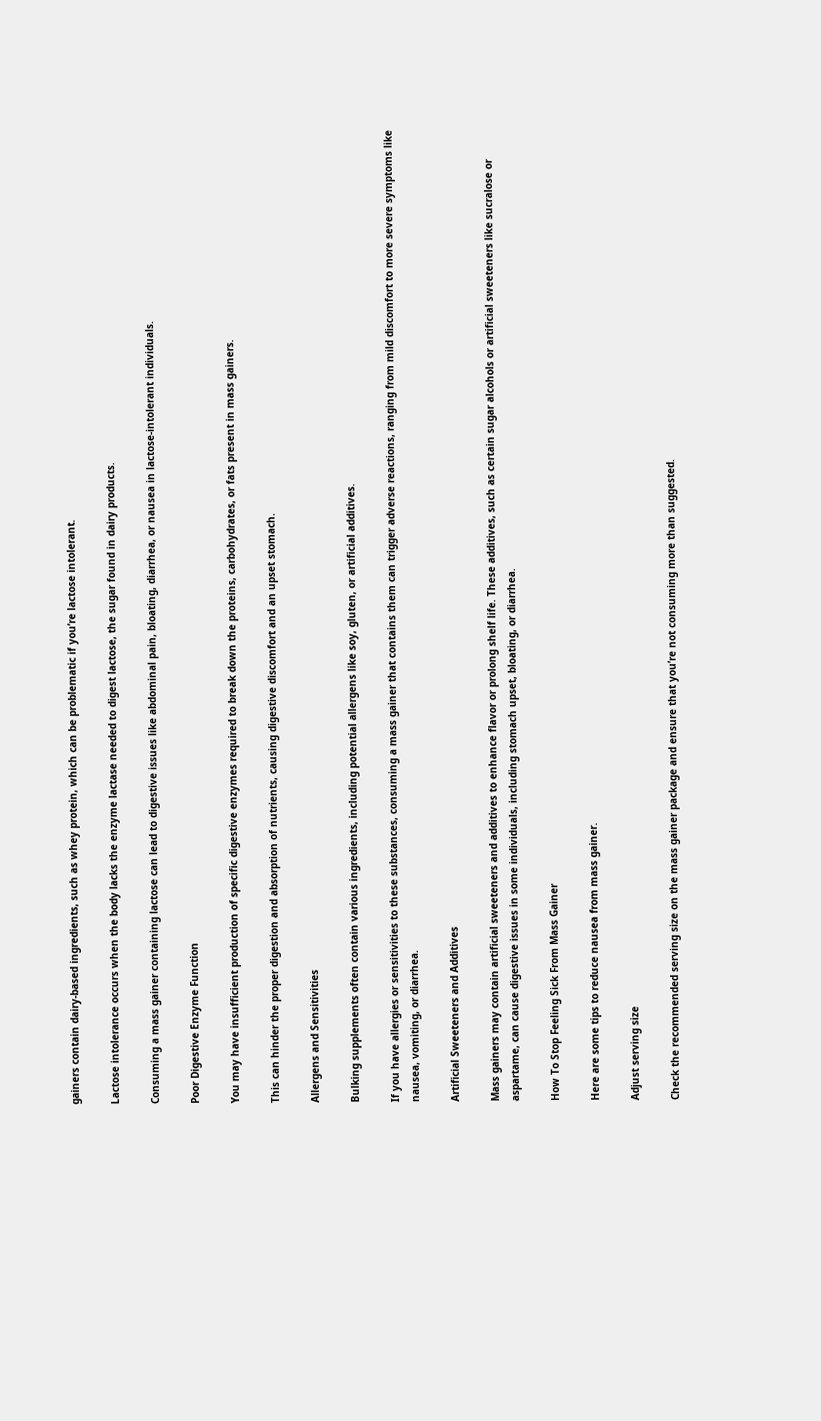gainers contain dairy-based ingredients, such as whey protein, which can be problematic if you’re lactose intolerant.

Lactose intolerance occurs when the body lacks the enzyme lactase needed to digest lactose, the sugar found in dairy products.

Consuming a mass gainer containing lactose can lead to digestive issues like abdominal pain, bloating, diarrhea, or nausea in lactose-intolerant individuals.

Poor Digestive Enzyme Function

You may have insufficient production of specific digestive enzymes required to break down the proteins, carbohydrates, or fats present in mass gainers.

This can hinder the proper digestion and absorption of nutrients, causing digestive discomfort and an upset stomach.

Allergens and Sensitivities

Bulking supplements often contain various ingredients, including potential allergens like soy, gluten, or artificial additives.

If you have allergies or sensitivities to these substances, consuming a mass gainer that contains them can trigger adverse reactions, ranging from mild discomfort to more severe symptoms like nausea, vomiting, or diarrhea.

Artificial Sweeteners and Additives

Mass gainers may contain artificial sweeteners and additives to enhance flavor or prolong shelf life. These additives, such as certain sugar alcohols or artificial sweeteners like sucralose or aspartame, can cause digestive issues in some individuals, including stomach upset, bloating, or diarrhea.

How To Stop Feeling Sick From Mass Gainer

Here are some tips to reduce nausea from mass gainer.

Adjust serving size

Check the recommended serving size on the mass gainer package and ensure that you’re not consuming more than suggested.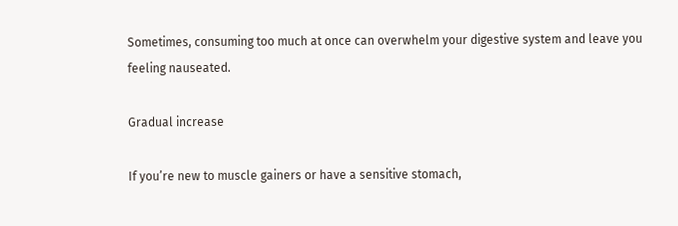Sometimes, consuming too much at once can overwhelm your digestive system and leave you feeling nauseated.

Gradual increase

If you’re new to muscle gainers or have a sensitive stomach,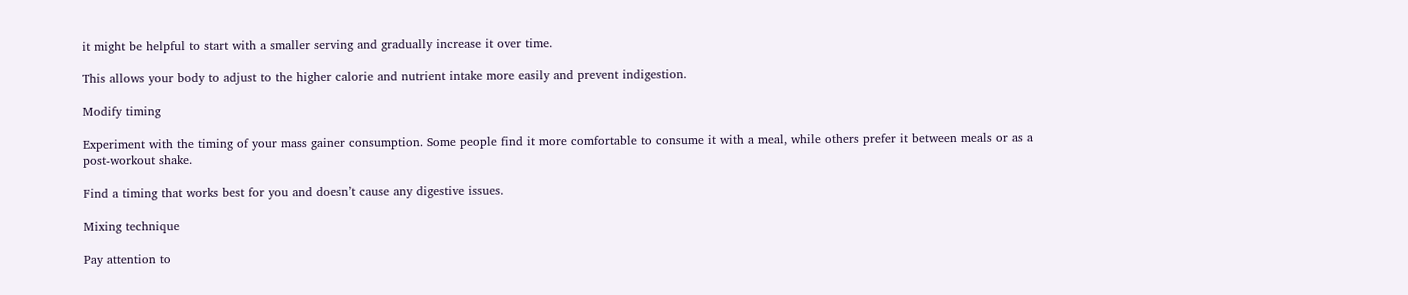it might be helpful to start with a smaller serving and gradually increase it over time.

This allows your body to adjust to the higher calorie and nutrient intake more easily and prevent indigestion.

Modify timing

Experiment with the timing of your mass gainer consumption. Some people find it more comfortable to consume it with a meal, while others prefer it between meals or as a post-workout shake.

Find a timing that works best for you and doesn’t cause any digestive issues.

Mixing technique

Pay attention to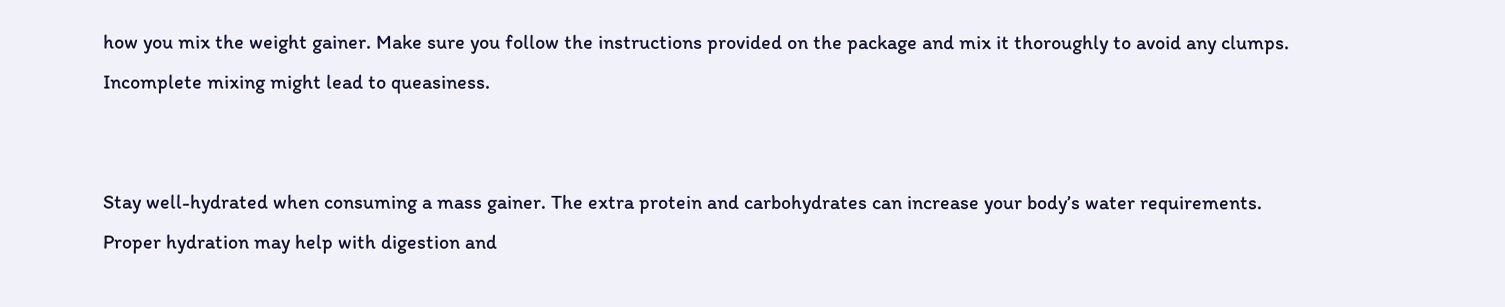how you mix the weight gainer. Make sure you follow the instructions provided on the package and mix it thoroughly to avoid any clumps. Incomplete mixing might lead to queasiness.


Stay well-hydrated when consuming a mass gainer. The extra protein and carbohydrates can increase your body’s water requirements. Proper hydration may help with digestion and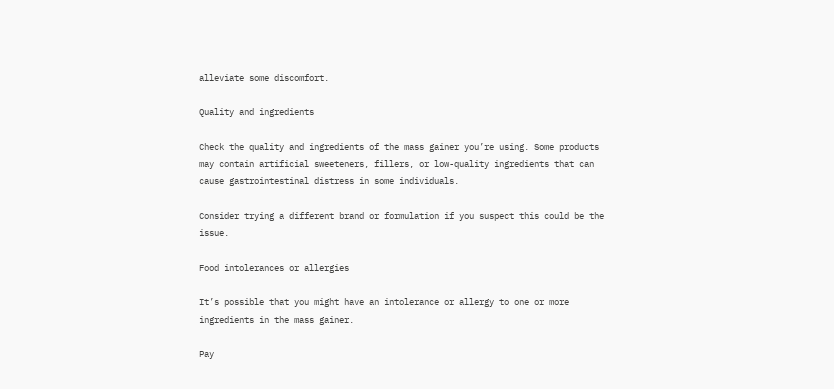alleviate some discomfort.

Quality and ingredients

Check the quality and ingredients of the mass gainer you’re using. Some products may contain artificial sweeteners, fillers, or low-quality ingredients that can cause gastrointestinal distress in some individuals.

Consider trying a different brand or formulation if you suspect this could be the issue.

Food intolerances or allergies

It’s possible that you might have an intolerance or allergy to one or more ingredients in the mass gainer.

Pay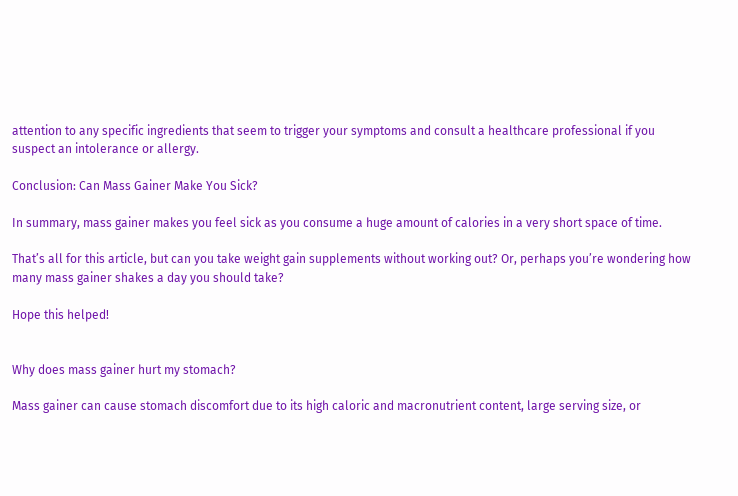attention to any specific ingredients that seem to trigger your symptoms and consult a healthcare professional if you suspect an intolerance or allergy.

Conclusion: Can Mass Gainer Make You Sick?

In summary, mass gainer makes you feel sick as you consume a huge amount of calories in a very short space of time.

That’s all for this article, but can you take weight gain supplements without working out? Or, perhaps you’re wondering how many mass gainer shakes a day you should take?

Hope this helped!


Why does mass gainer hurt my stomach?

Mass gainer can cause stomach discomfort due to its high caloric and macronutrient content, large serving size, or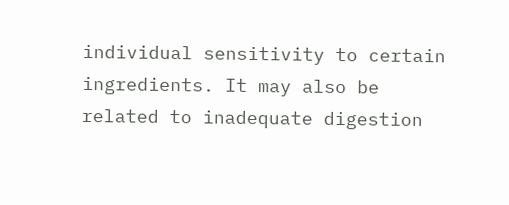individual sensitivity to certain ingredients. It may also be related to inadequate digestion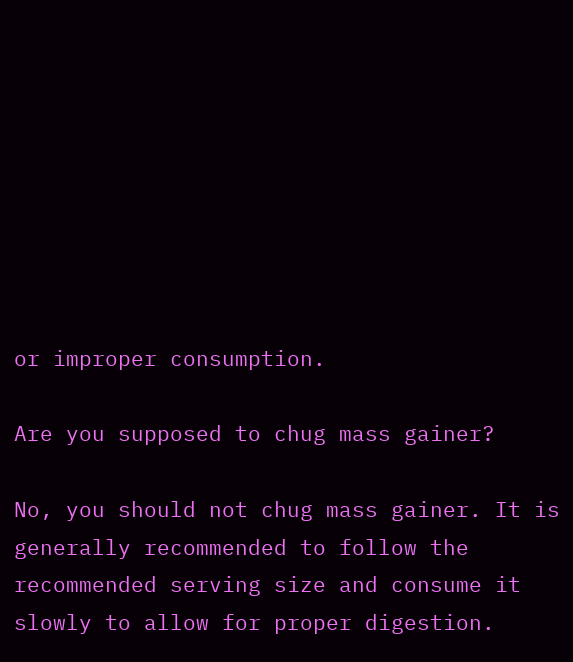or improper consumption.

Are you supposed to chug mass gainer?

No, you should not chug mass gainer. It is generally recommended to follow the recommended serving size and consume it slowly to allow for proper digestion.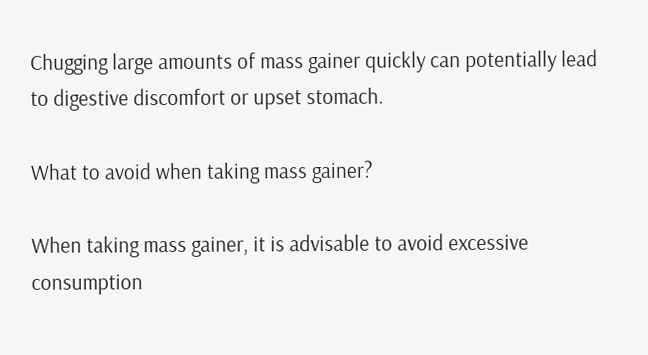Chugging large amounts of mass gainer quickly can potentially lead to digestive discomfort or upset stomach.

What to avoid when taking mass gainer?

When taking mass gainer, it is advisable to avoid excessive consumption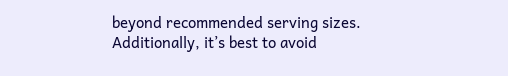beyond recommended serving sizes. Additionally, it’s best to avoid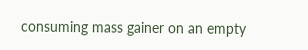consuming mass gainer on an empty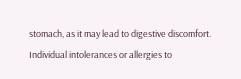stomach, as it may lead to digestive discomfort. Individual intolerances or allergies to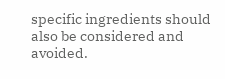specific ingredients should also be considered and avoided.